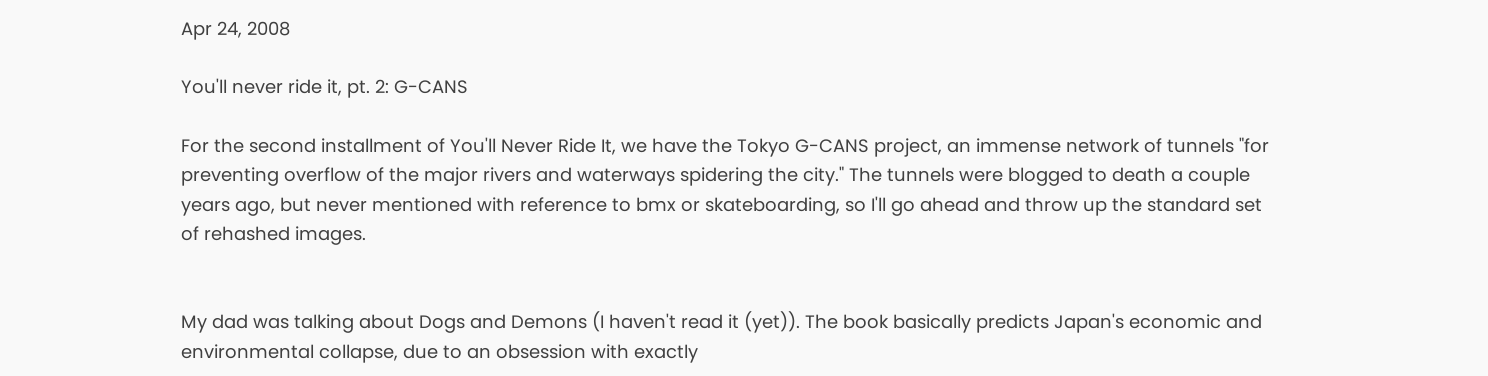Apr 24, 2008

You'll never ride it, pt. 2: G-CANS

For the second installment of You'll Never Ride It, we have the Tokyo G-CANS project, an immense network of tunnels "for preventing overflow of the major rivers and waterways spidering the city." The tunnels were blogged to death a couple years ago, but never mentioned with reference to bmx or skateboarding, so I'll go ahead and throw up the standard set of rehashed images.


My dad was talking about Dogs and Demons (I haven't read it (yet)). The book basically predicts Japan's economic and environmental collapse, due to an obsession with exactly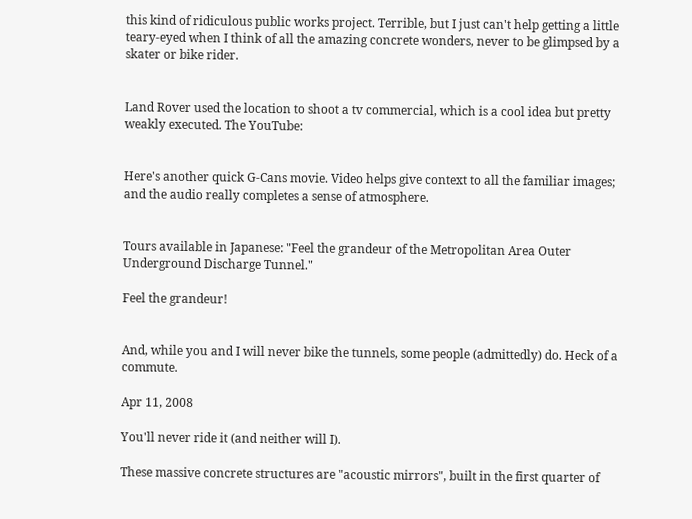this kind of ridiculous public works project. Terrible, but I just can't help getting a little teary-eyed when I think of all the amazing concrete wonders, never to be glimpsed by a skater or bike rider.


Land Rover used the location to shoot a tv commercial, which is a cool idea but pretty weakly executed. The YouTube:


Here's another quick G-Cans movie. Video helps give context to all the familiar images; and the audio really completes a sense of atmosphere.


Tours available in Japanese: "Feel the grandeur of the Metropolitan Area Outer Underground Discharge Tunnel."

Feel the grandeur!


And, while you and I will never bike the tunnels, some people (admittedly) do. Heck of a commute.

Apr 11, 2008

You'll never ride it (and neither will I).

These massive concrete structures are "acoustic mirrors", built in the first quarter of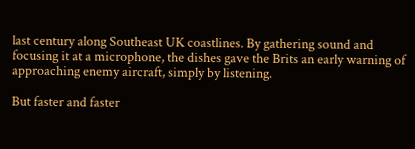last century along Southeast UK coastlines. By gathering sound and focusing it at a microphone, the dishes gave the Brits an early warning of approaching enemy aircraft, simply by listening.

But faster and faster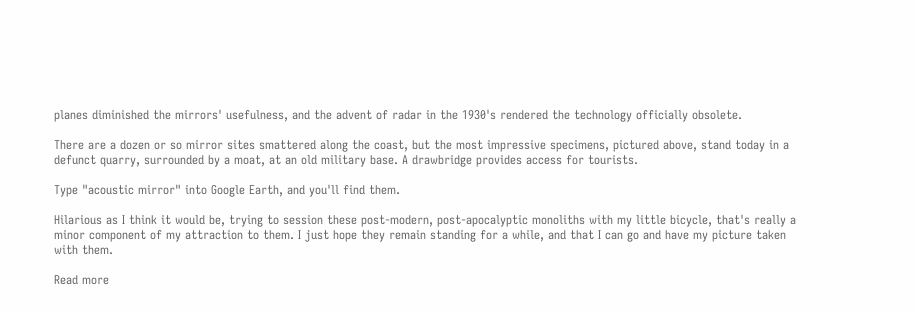planes diminished the mirrors' usefulness, and the advent of radar in the 1930's rendered the technology officially obsolete.

There are a dozen or so mirror sites smattered along the coast, but the most impressive specimens, pictured above, stand today in a defunct quarry, surrounded by a moat, at an old military base. A drawbridge provides access for tourists.

Type "acoustic mirror" into Google Earth, and you'll find them.

Hilarious as I think it would be, trying to session these post-modern, post-apocalyptic monoliths with my little bicycle, that's really a minor component of my attraction to them. I just hope they remain standing for a while, and that I can go and have my picture taken with them.

Read more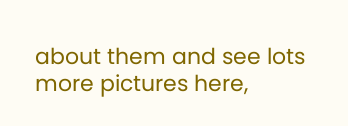about them and see lots more pictures here,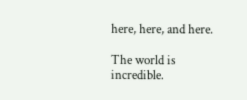here, here, and here.

The world is incredible.